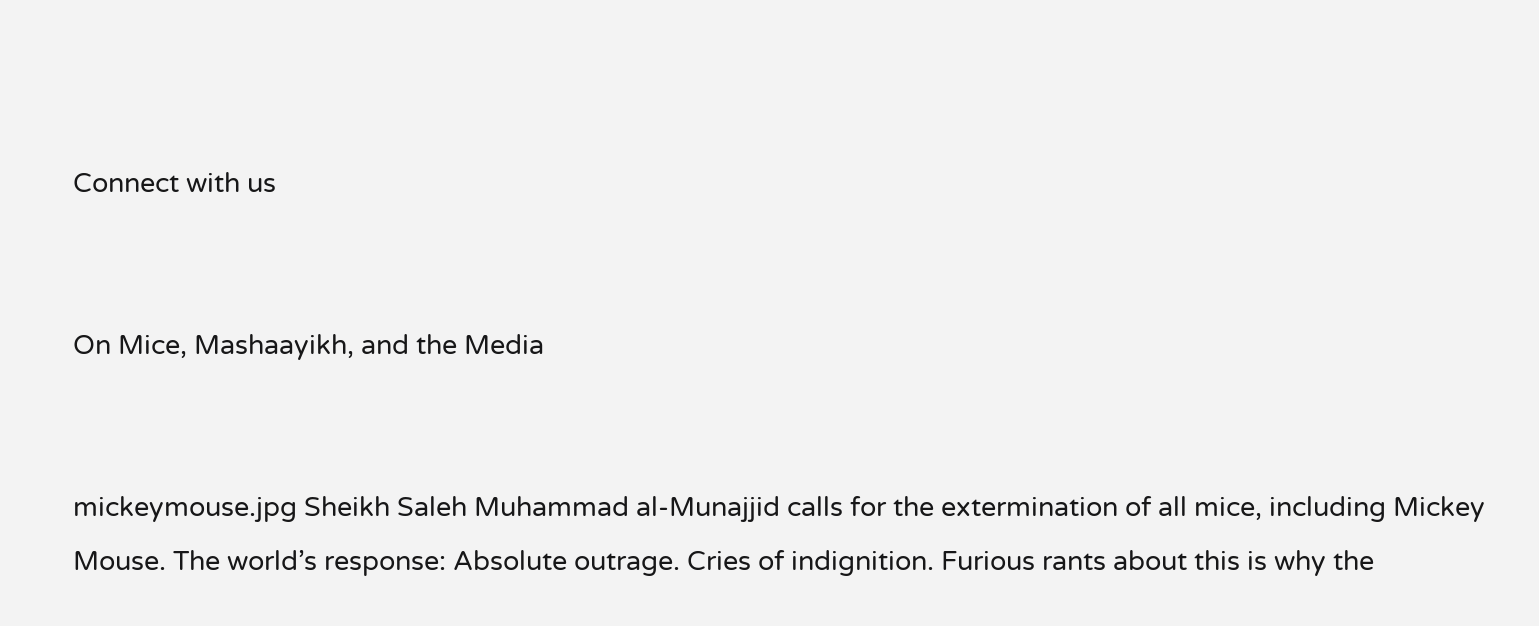Connect with us


On Mice, Mashaayikh, and the Media


mickeymouse.jpg Sheikh Saleh Muhammad al-Munajjid calls for the extermination of all mice, including Mickey Mouse. The world’s response: Absolute outrage. Cries of indignition. Furious rants about this is why the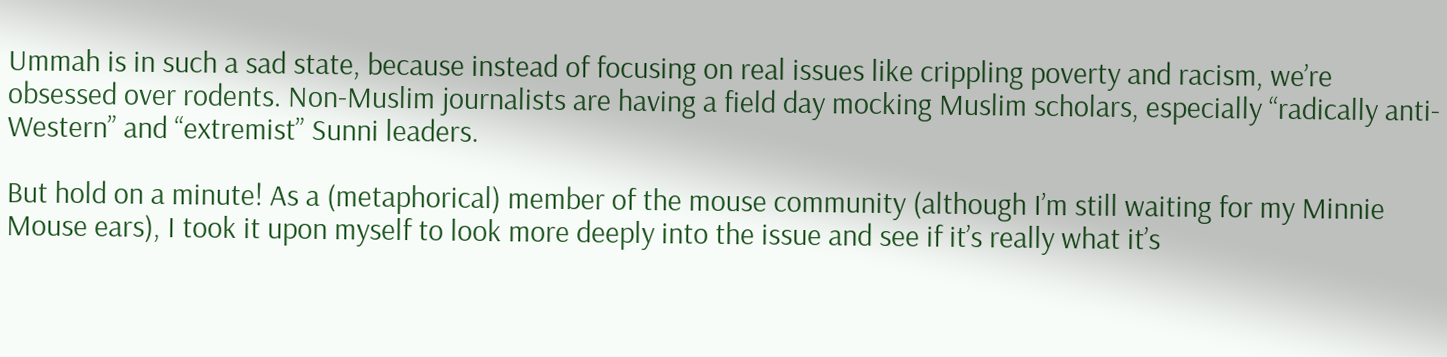Ummah is in such a sad state, because instead of focusing on real issues like crippling poverty and racism, we’re obsessed over rodents. Non-Muslim journalists are having a field day mocking Muslim scholars, especially “radically anti-Western” and “extremist” Sunni leaders.

But hold on a minute! As a (metaphorical) member of the mouse community (although I’m still waiting for my Minnie Mouse ears), I took it upon myself to look more deeply into the issue and see if it’s really what it’s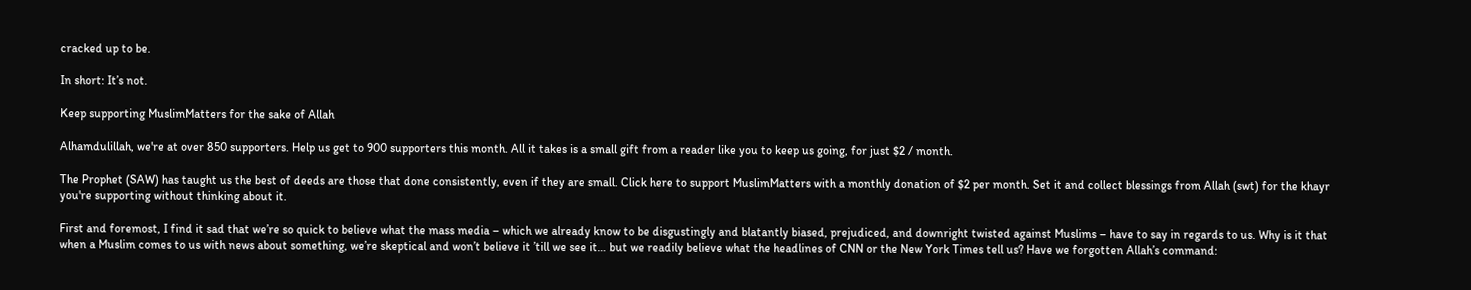cracked up to be.

In short: It’s not.

Keep supporting MuslimMatters for the sake of Allah

Alhamdulillah, we're at over 850 supporters. Help us get to 900 supporters this month. All it takes is a small gift from a reader like you to keep us going, for just $2 / month.

The Prophet (SAW) has taught us the best of deeds are those that done consistently, even if they are small. Click here to support MuslimMatters with a monthly donation of $2 per month. Set it and collect blessings from Allah (swt) for the khayr you're supporting without thinking about it.

First and foremost, I find it sad that we’re so quick to believe what the mass media – which we already know to be disgustingly and blatantly biased, prejudiced, and downright twisted against Muslims – have to say in regards to us. Why is it that when a Muslim comes to us with news about something, we’re skeptical and won’t believe it ’till we see it… but we readily believe what the headlines of CNN or the New York Times tell us? Have we forgotten Allah’s command: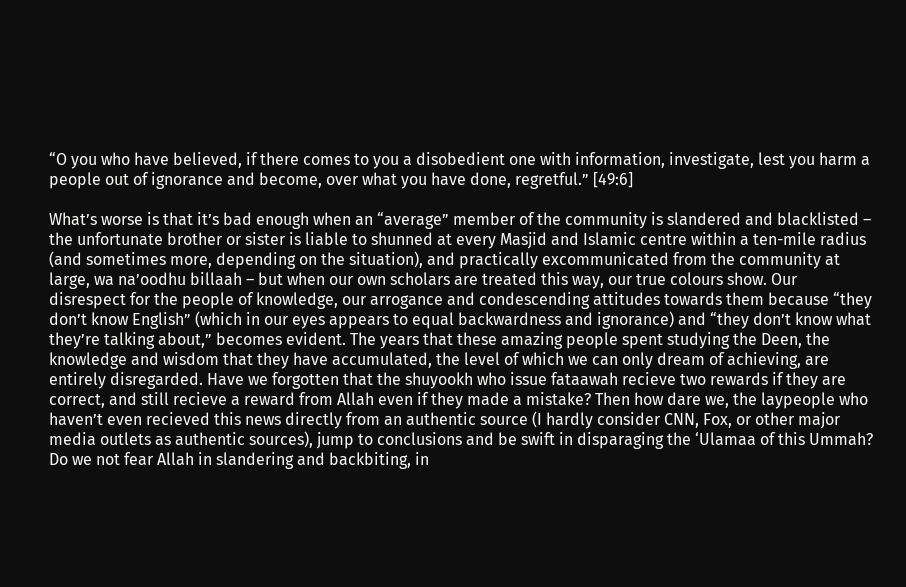“O you who have believed, if there comes to you a disobedient one with information, investigate, lest you harm a people out of ignorance and become, over what you have done, regretful.” [49:6]

What’s worse is that it’s bad enough when an “average” member of the community is slandered and blacklisted – the unfortunate brother or sister is liable to shunned at every Masjid and Islamic centre within a ten-mile radius (and sometimes more, depending on the situation), and practically excommunicated from the community at large, wa na’oodhu billaah – but when our own scholars are treated this way, our true colours show. Our disrespect for the people of knowledge, our arrogance and condescending attitudes towards them because “they don’t know English” (which in our eyes appears to equal backwardness and ignorance) and “they don’t know what they’re talking about,” becomes evident. The years that these amazing people spent studying the Deen, the knowledge and wisdom that they have accumulated, the level of which we can only dream of achieving, are entirely disregarded. Have we forgotten that the shuyookh who issue fataawah recieve two rewards if they are correct, and still recieve a reward from Allah even if they made a mistake? Then how dare we, the laypeople who haven’t even recieved this news directly from an authentic source (I hardly consider CNN, Fox, or other major media outlets as authentic sources), jump to conclusions and be swift in disparaging the ‘Ulamaa of this Ummah? Do we not fear Allah in slandering and backbiting, in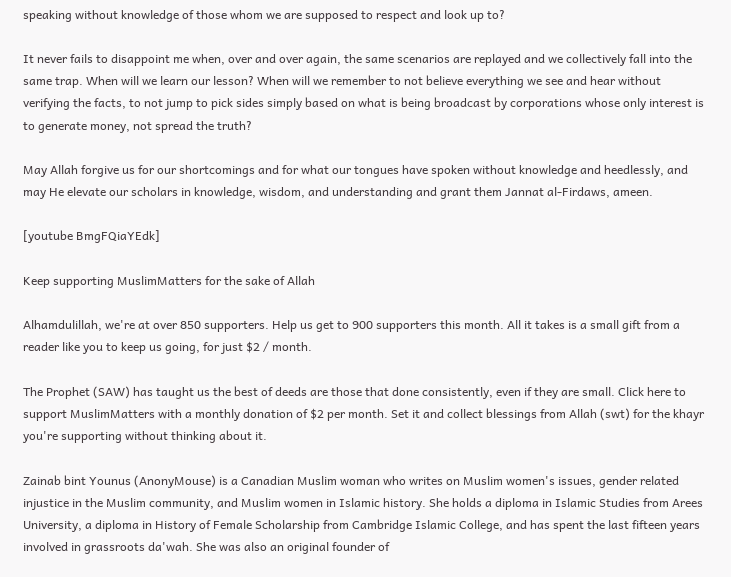speaking without knowledge of those whom we are supposed to respect and look up to?

It never fails to disappoint me when, over and over again, the same scenarios are replayed and we collectively fall into the same trap. When will we learn our lesson? When will we remember to not believe everything we see and hear without verifying the facts, to not jump to pick sides simply based on what is being broadcast by corporations whose only interest is to generate money, not spread the truth?

May Allah forgive us for our shortcomings and for what our tongues have spoken without knowledge and heedlessly, and may He elevate our scholars in knowledge, wisdom, and understanding and grant them Jannat al-Firdaws, ameen.

[youtube BmgFQiaYEdk]

Keep supporting MuslimMatters for the sake of Allah

Alhamdulillah, we're at over 850 supporters. Help us get to 900 supporters this month. All it takes is a small gift from a reader like you to keep us going, for just $2 / month.

The Prophet (SAW) has taught us the best of deeds are those that done consistently, even if they are small. Click here to support MuslimMatters with a monthly donation of $2 per month. Set it and collect blessings from Allah (swt) for the khayr you're supporting without thinking about it.

Zainab bint Younus (AnonyMouse) is a Canadian Muslim woman who writes on Muslim women's issues, gender related injustice in the Muslim community, and Muslim women in Islamic history. She holds a diploma in Islamic Studies from Arees University, a diploma in History of Female Scholarship from Cambridge Islamic College, and has spent the last fifteen years involved in grassroots da'wah. She was also an original founder of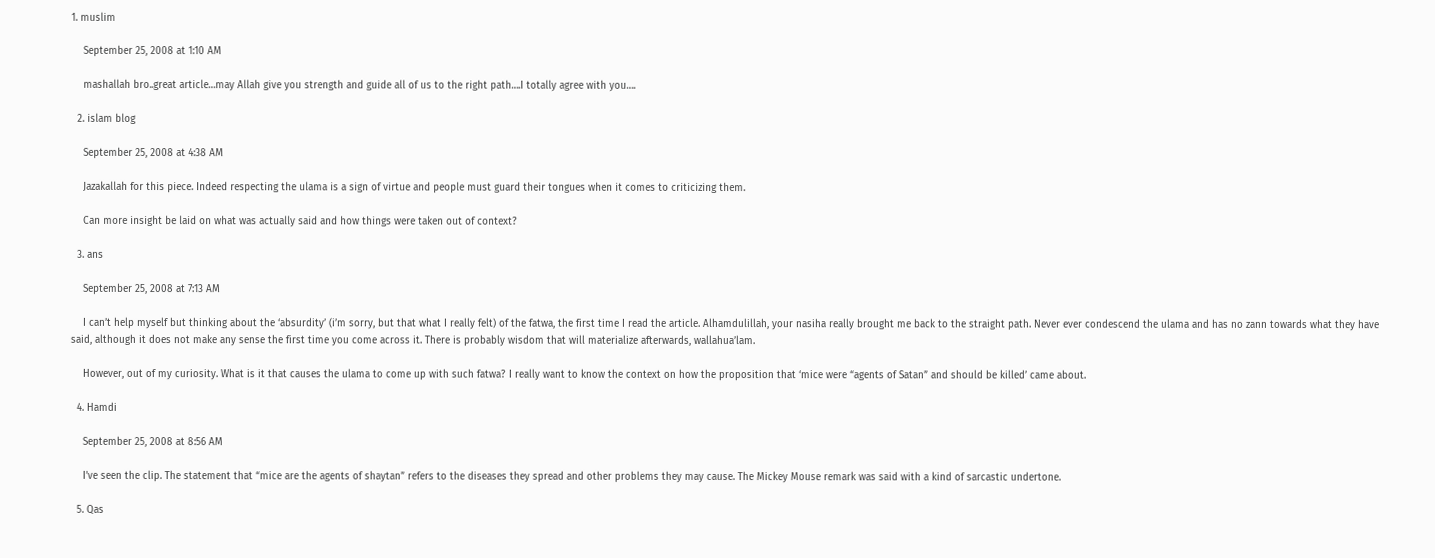1. muslim

    September 25, 2008 at 1:10 AM

    mashallah bro..great article…may Allah give you strength and guide all of us to the right path….I totally agree with you….

  2. islam blog

    September 25, 2008 at 4:38 AM

    Jazakallah for this piece. Indeed respecting the ulama is a sign of virtue and people must guard their tongues when it comes to criticizing them.

    Can more insight be laid on what was actually said and how things were taken out of context?

  3. ans

    September 25, 2008 at 7:13 AM

    I can’t help myself but thinking about the ‘absurdity’ (i’m sorry, but that what I really felt) of the fatwa, the first time I read the article. Alhamdulillah, your nasiha really brought me back to the straight path. Never ever condescend the ulama and has no zann towards what they have said, although it does not make any sense the first time you come across it. There is probably wisdom that will materialize afterwards, wallahua’lam.

    However, out of my curiosity. What is it that causes the ulama to come up with such fatwa? I really want to know the context on how the proposition that ‘mice were “agents of Satan” and should be killed’ came about.

  4. Hamdi

    September 25, 2008 at 8:56 AM

    I’ve seen the clip. The statement that “mice are the agents of shaytan” refers to the diseases they spread and other problems they may cause. The Mickey Mouse remark was said with a kind of sarcastic undertone.

  5. Qas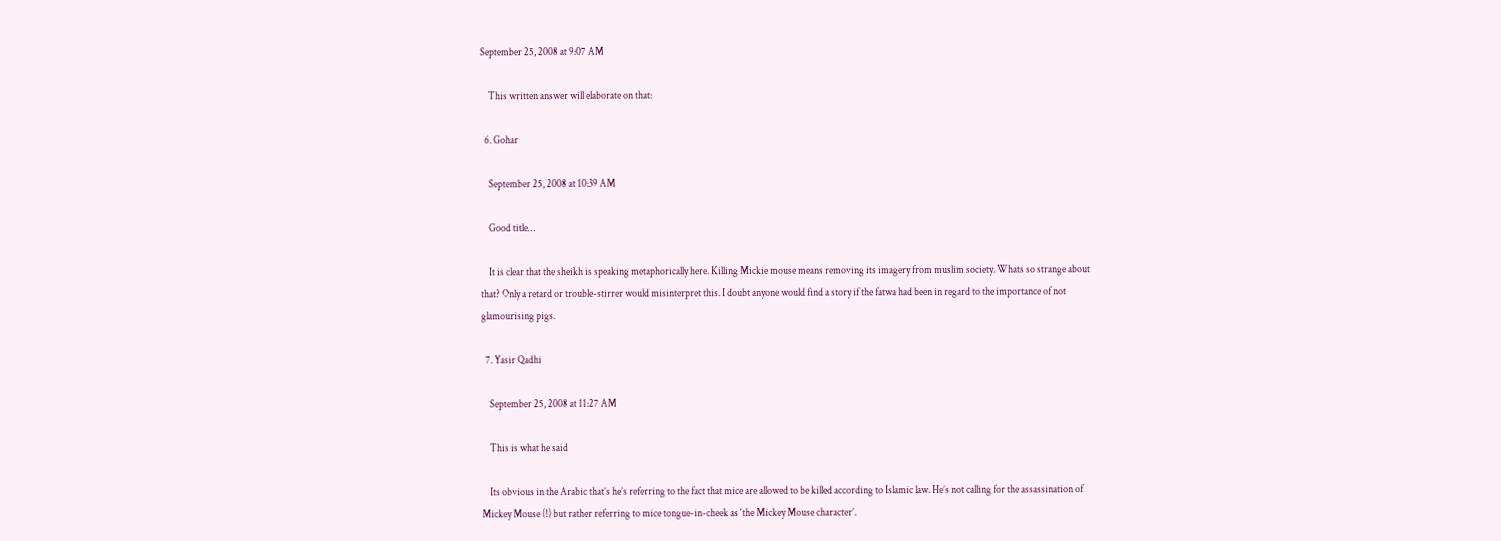September 25, 2008 at 9:07 AM

    This written answer will elaborate on that:

  6. Gohar

    September 25, 2008 at 10:39 AM

    Good title…

    It is clear that the sheikh is speaking metaphorically here. Killing Mickie mouse means removing its imagery from muslim society. Whats so strange about that? Only a retard or trouble-stirrer would misinterpret this. I doubt anyone would find a story if the fatwa had been in regard to the importance of not glamourising pigs.

  7. Yasir Qadhi

    September 25, 2008 at 11:27 AM

    This is what he said

    Its obvious in the Arabic that’s he’s referring to the fact that mice are allowed to be killed according to Islamic law. He’s not calling for the assassination of Mickey Mouse (!) but rather referring to mice tongue-in-cheek as ‘the Mickey Mouse character’.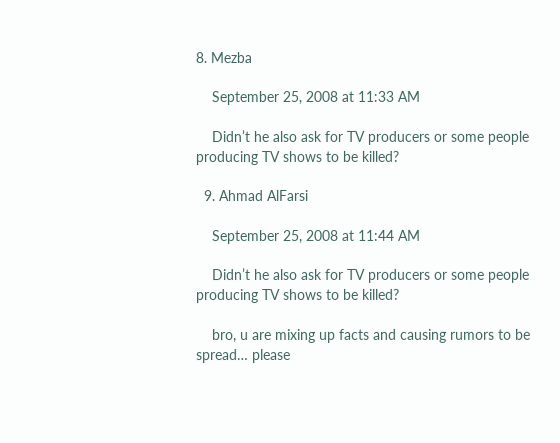8. Mezba

    September 25, 2008 at 11:33 AM

    Didn’t he also ask for TV producers or some people producing TV shows to be killed?

  9. Ahmad AlFarsi

    September 25, 2008 at 11:44 AM

    Didn’t he also ask for TV producers or some people producing TV shows to be killed?

    bro, u are mixing up facts and causing rumors to be spread… please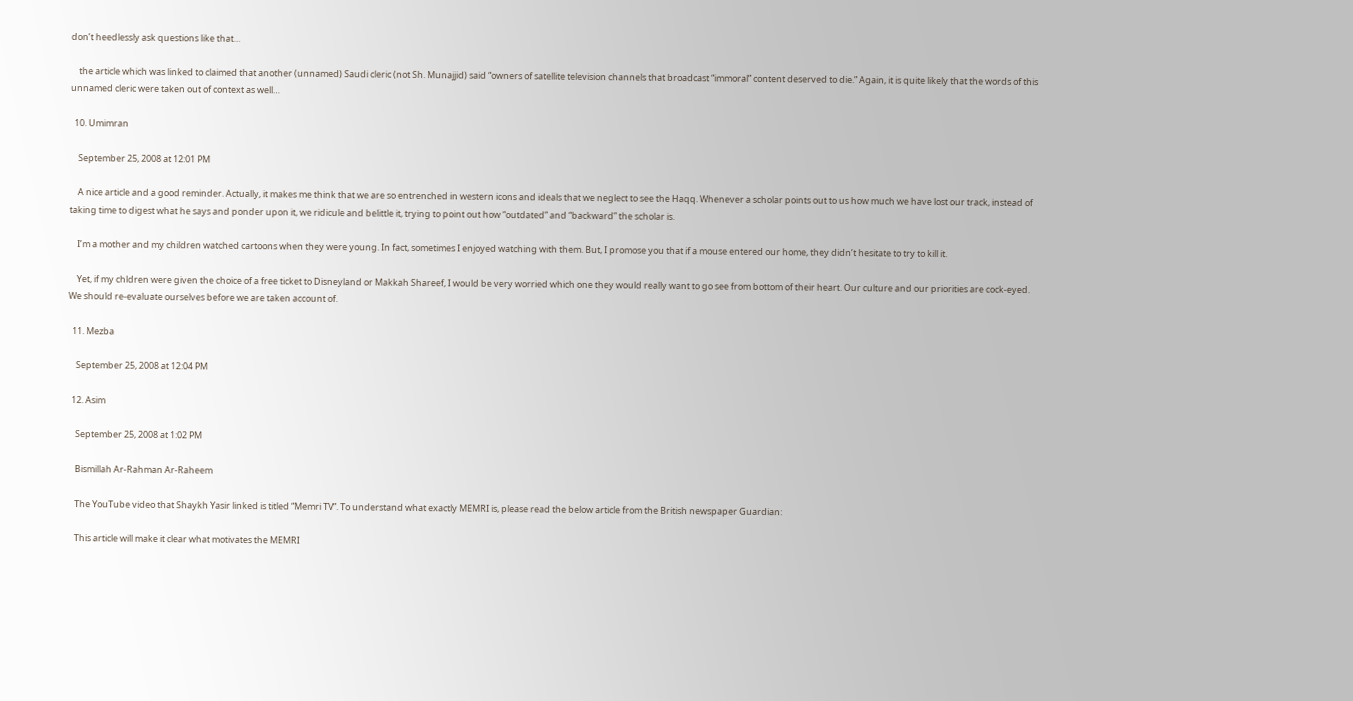don’t heedlessly ask questions like that…

    the article which was linked to claimed that another (unnamed) Saudi cleric (not Sh. Munajjid) said “owners of satellite television channels that broadcast “immoral” content deserved to die.” Again, it is quite likely that the words of this unnamed cleric were taken out of context as well…

  10. Umimran

    September 25, 2008 at 12:01 PM

    A nice article and a good reminder. Actually, it makes me think that we are so entrenched in western icons and ideals that we neglect to see the Haqq. Whenever a scholar points out to us how much we have lost our track, instead of taking time to digest what he says and ponder upon it, we ridicule and belittle it, trying to point out how “outdated” and “backward” the scholar is.

    I’m a mother and my children watched cartoons when they were young. In fact, sometimes I enjoyed watching with them. But, I promose you that if a mouse entered our home, they didn’t hesitate to try to kill it.

    Yet, if my chldren were given the choice of a free ticket to Disneyland or Makkah Shareef, I would be very worried which one they would really want to go see from bottom of their heart. Our culture and our priorities are cock-eyed. We should re-evaluate ourselves before we are taken account of.

  11. Mezba

    September 25, 2008 at 12:04 PM

  12. Asim

    September 25, 2008 at 1:02 PM

    Bismillah Ar-Rahman Ar-Raheem

    The YouTube video that Shaykh Yasir linked is titled “Memri TV”. To understand what exactly MEMRI is, please read the below article from the British newspaper Guardian:

    This article will make it clear what motivates the MEMRI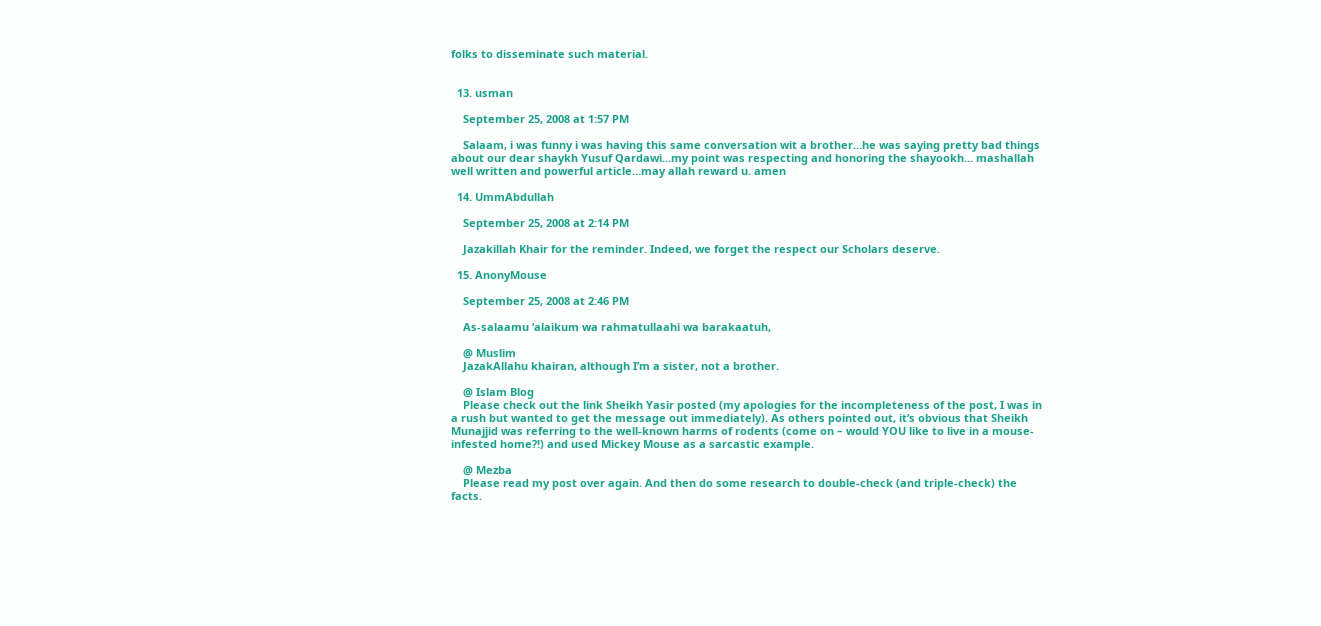folks to disseminate such material.


  13. usman

    September 25, 2008 at 1:57 PM

    Salaam, i was funny i was having this same conversation wit a brother…he was saying pretty bad things about our dear shaykh Yusuf Qardawi…my point was respecting and honoring the shayookh… mashallah well written and powerful article…may allah reward u. amen

  14. UmmAbdullah

    September 25, 2008 at 2:14 PM

    Jazakillah Khair for the reminder. Indeed, we forget the respect our Scholars deserve.

  15. AnonyMouse

    September 25, 2008 at 2:46 PM

    As-salaamu ‘alaikum wa rahmatullaahi wa barakaatuh,

    @ Muslim
    JazakAllahu khairan, although I’m a sister, not a brother.

    @ Islam Blog
    Please check out the link Sheikh Yasir posted (my apologies for the incompleteness of the post, I was in a rush but wanted to get the message out immediately). As others pointed out, it’s obvious that Sheikh Munajjid was referring to the well-known harms of rodents (come on – would YOU like to live in a mouse-infested home?!) and used Mickey Mouse as a sarcastic example.

    @ Mezba
    Please read my post over again. And then do some research to double-check (and triple-check) the facts.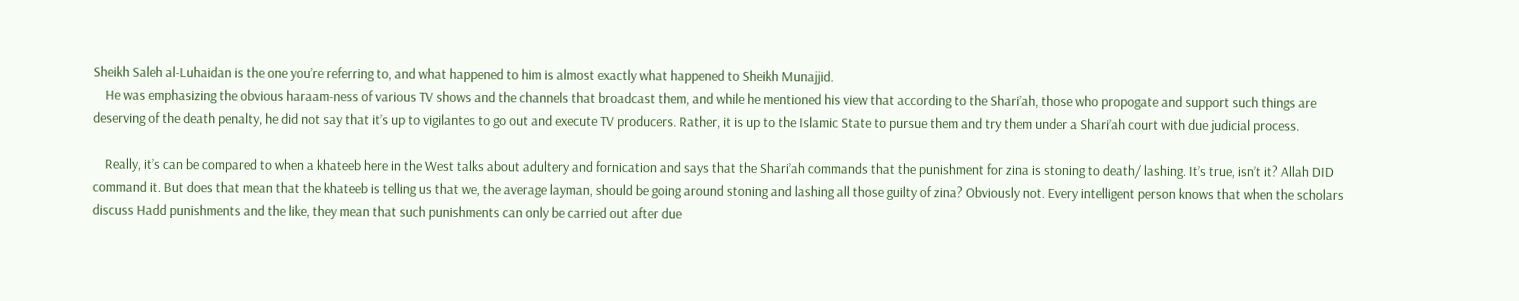Sheikh Saleh al-Luhaidan is the one you’re referring to, and what happened to him is almost exactly what happened to Sheikh Munajjid.
    He was emphasizing the obvious haraam-ness of various TV shows and the channels that broadcast them, and while he mentioned his view that according to the Shari’ah, those who propogate and support such things are deserving of the death penalty, he did not say that it’s up to vigilantes to go out and execute TV producers. Rather, it is up to the Islamic State to pursue them and try them under a Shari’ah court with due judicial process.

    Really, it’s can be compared to when a khateeb here in the West talks about adultery and fornication and says that the Shari’ah commands that the punishment for zina is stoning to death/ lashing. It’s true, isn’t it? Allah DID command it. But does that mean that the khateeb is telling us that we, the average layman, should be going around stoning and lashing all those guilty of zina? Obviously not. Every intelligent person knows that when the scholars discuss Hadd punishments and the like, they mean that such punishments can only be carried out after due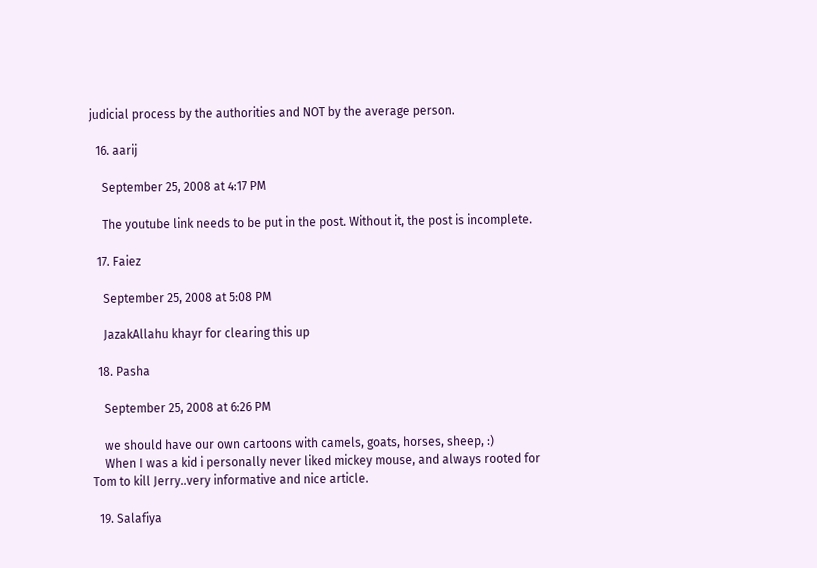judicial process by the authorities and NOT by the average person.

  16. aarij

    September 25, 2008 at 4:17 PM

    The youtube link needs to be put in the post. Without it, the post is incomplete.

  17. Faiez

    September 25, 2008 at 5:08 PM

    JazakAllahu khayr for clearing this up

  18. Pasha

    September 25, 2008 at 6:26 PM

    we should have our own cartoons with camels, goats, horses, sheep, :)
    When I was a kid i personally never liked mickey mouse, and always rooted for Tom to kill Jerry..very informative and nice article.

  19. Salafiya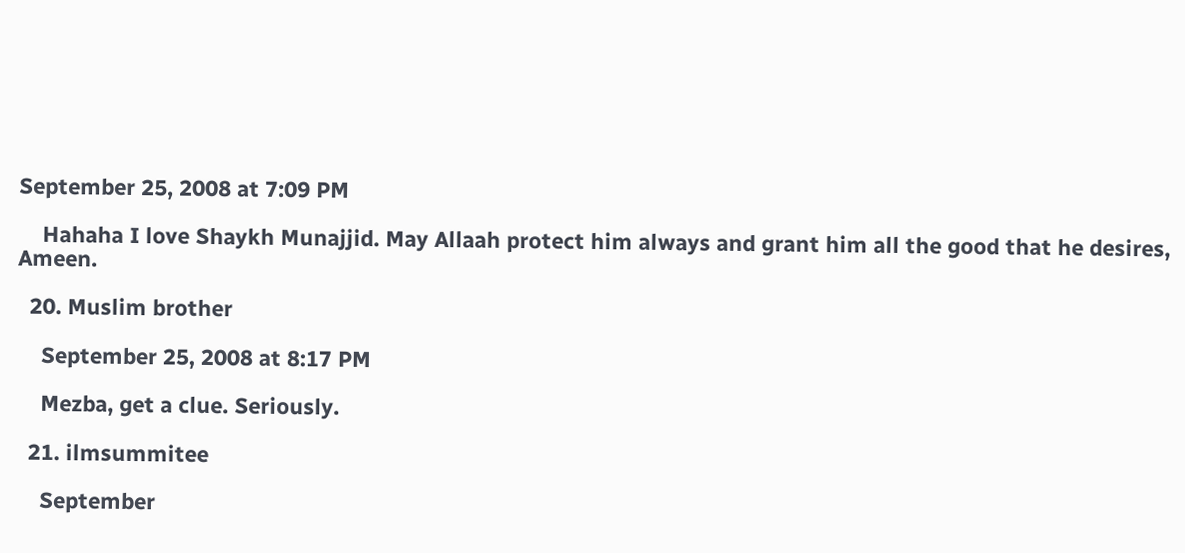September 25, 2008 at 7:09 PM

    Hahaha I love Shaykh Munajjid. May Allaah protect him always and grant him all the good that he desires, Ameen.

  20. Muslim brother

    September 25, 2008 at 8:17 PM

    Mezba, get a clue. Seriously.

  21. ilmsummitee

    September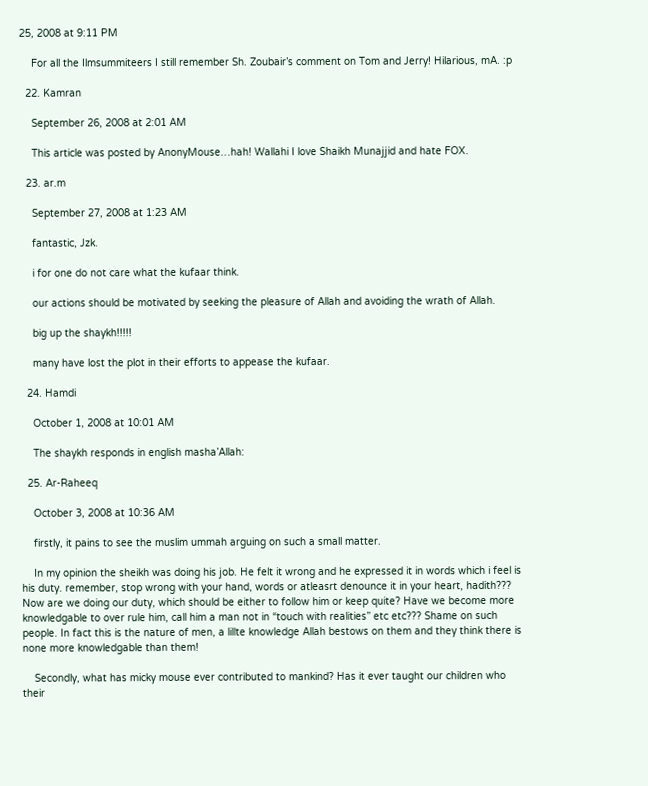25, 2008 at 9:11 PM

    For all the Ilmsummiteers I still remember Sh. Zoubair’s comment on Tom and Jerry! Hilarious, mA. :p

  22. Kamran

    September 26, 2008 at 2:01 AM

    This article was posted by AnonyMouse…hah! Wallahi I love Shaikh Munajjid and hate FOX.

  23. ar.m

    September 27, 2008 at 1:23 AM

    fantastic, Jzk.

    i for one do not care what the kufaar think.

    our actions should be motivated by seeking the pleasure of Allah and avoiding the wrath of Allah.

    big up the shaykh!!!!!

    many have lost the plot in their efforts to appease the kufaar.

  24. Hamdi

    October 1, 2008 at 10:01 AM

    The shaykh responds in english masha’Allah:

  25. Ar-Raheeq

    October 3, 2008 at 10:36 AM

    firstly, it pains to see the muslim ummah arguing on such a small matter.

    In my opinion the sheikh was doing his job. He felt it wrong and he expressed it in words which i feel is his duty. remember, stop wrong with your hand, words or atleasrt denounce it in your heart, hadith??? Now are we doing our duty, which should be either to follow him or keep quite? Have we become more knowledgable to over rule him, call him a man not in “touch with realities” etc etc??? Shame on such people. In fact this is the nature of men, a lillte knowledge Allah bestows on them and they think there is none more knowledgable than them!

    Secondly, what has micky mouse ever contributed to mankind? Has it ever taught our children who their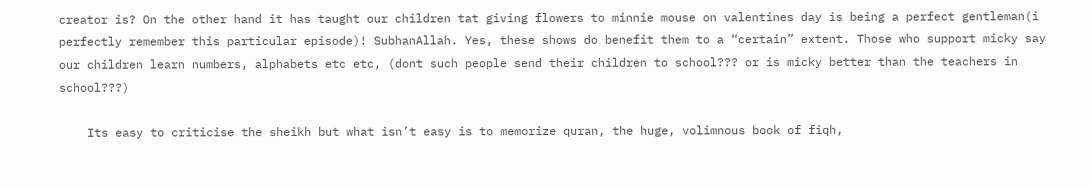creator is? On the other hand it has taught our children tat giving flowers to minnie mouse on valentines day is being a perfect gentleman(i perfectly remember this particular episode)! SubhanAllah. Yes, these shows do benefit them to a “certain” extent. Those who support micky say our children learn numbers, alphabets etc etc, (dont such people send their children to school??? or is micky better than the teachers in school???)

    Its easy to criticise the sheikh but what isn’t easy is to memorize quran, the huge, volimnous book of fiqh,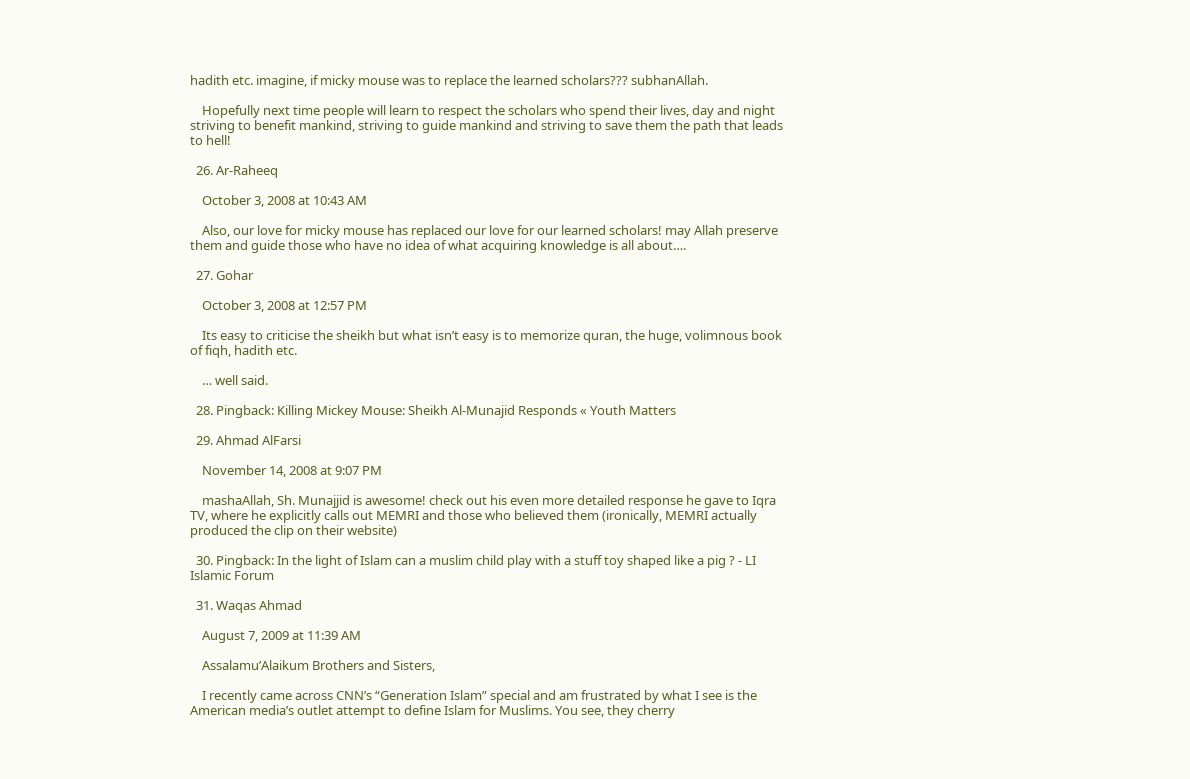hadith etc. imagine, if micky mouse was to replace the learned scholars??? subhanAllah.

    Hopefully next time people will learn to respect the scholars who spend their lives, day and night striving to benefit mankind, striving to guide mankind and striving to save them the path that leads to hell!

  26. Ar-Raheeq

    October 3, 2008 at 10:43 AM

    Also, our love for micky mouse has replaced our love for our learned scholars! may Allah preserve them and guide those who have no idea of what acquiring knowledge is all about….

  27. Gohar

    October 3, 2008 at 12:57 PM

    Its easy to criticise the sheikh but what isn’t easy is to memorize quran, the huge, volimnous book of fiqh, hadith etc.

    … well said.

  28. Pingback: Killing Mickey Mouse: Sheikh Al-Munajid Responds « Youth Matters

  29. Ahmad AlFarsi

    November 14, 2008 at 9:07 PM

    mashaAllah, Sh. Munajjid is awesome! check out his even more detailed response he gave to Iqra TV, where he explicitly calls out MEMRI and those who believed them (ironically, MEMRI actually produced the clip on their website)

  30. Pingback: In the light of Islam can a muslim child play with a stuff toy shaped like a pig ? - LI Islamic Forum

  31. Waqas Ahmad

    August 7, 2009 at 11:39 AM

    Assalamu’Alaikum Brothers and Sisters,

    I recently came across CNN’s “Generation Islam” special and am frustrated by what I see is the American media’s outlet attempt to define Islam for Muslims. You see, they cherry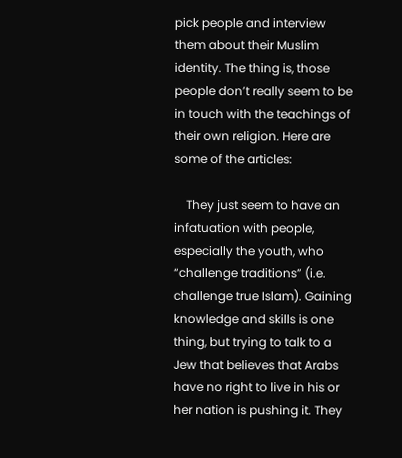pick people and interview them about their Muslim identity. The thing is, those people don’t really seem to be in touch with the teachings of their own religion. Here are some of the articles:

    They just seem to have an infatuation with people, especially the youth, who “challenge traditions” (i.e. challenge true Islam). Gaining knowledge and skills is one thing, but trying to talk to a Jew that believes that Arabs have no right to live in his or her nation is pushing it. They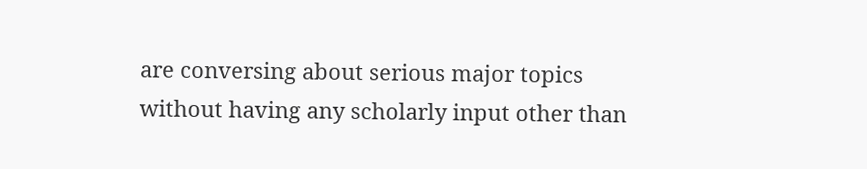are conversing about serious major topics without having any scholarly input other than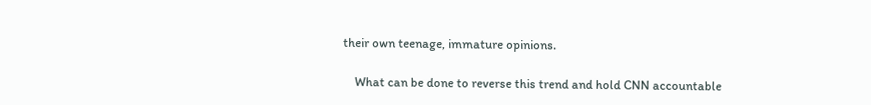their own teenage, immature opinions.

    What can be done to reverse this trend and hold CNN accountable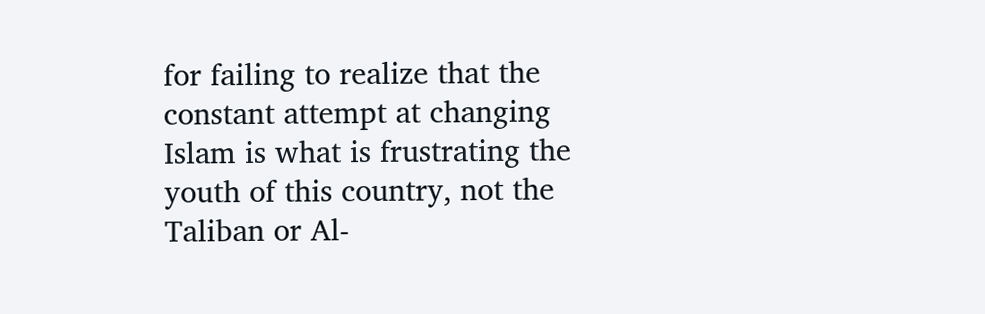for failing to realize that the constant attempt at changing Islam is what is frustrating the youth of this country, not the Taliban or Al-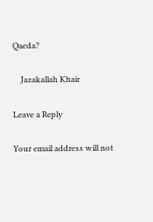Qaeda?

    Jazakallah Khair

Leave a Reply

Your email address will not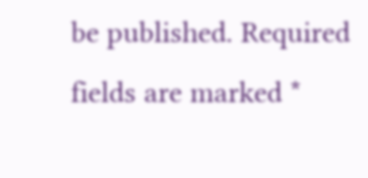be published. Required fields are marked *